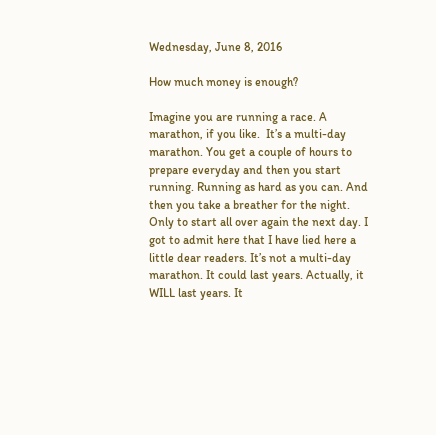Wednesday, June 8, 2016

How much money is enough?

Imagine you are running a race. A marathon, if you like.  It’s a multi-day marathon. You get a couple of hours to prepare everyday and then you start running. Running as hard as you can. And then you take a breather for the night. Only to start all over again the next day. I got to admit here that I have lied here a little dear readers. It’s not a multi-day marathon. It could last years. Actually, it WILL last years. It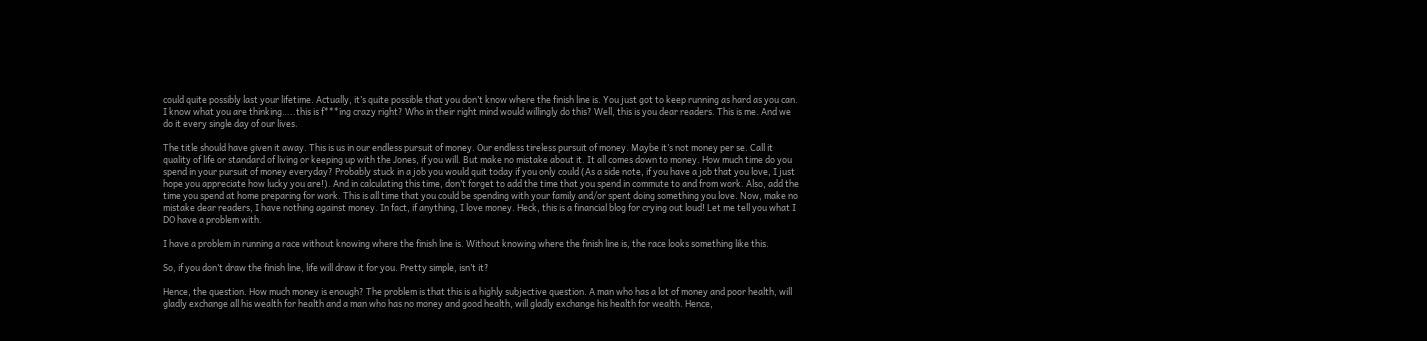could quite possibly last your lifetime. Actually, it’s quite possible that you don’t know where the finish line is. You just got to keep running as hard as you can. I know what you are thinking…..this is f***ing crazy right? Who in their right mind would willingly do this? Well, this is you dear readers. This is me. And we do it every single day of our lives.

The title should have given it away. This is us in our endless pursuit of money. Our endless tireless pursuit of money. Maybe it’s not money per se. Call it quality of life or standard of living or keeping up with the Jones, if you will. But make no mistake about it. It all comes down to money. How much time do you spend in your pursuit of money everyday? Probably stuck in a job you would quit today if you only could (As a side note, if you have a job that you love, I just hope you appreciate how lucky you are!). And in calculating this time, don’t forget to add the time that you spend in commute to and from work. Also, add the time you spend at home preparing for work. This is all time that you could be spending with your family and/or spent doing something you love. Now, make no mistake dear readers, I have nothing against money. In fact, if anything, I love money. Heck, this is a financial blog for crying out loud! Let me tell you what I DO have a problem with.

I have a problem in running a race without knowing where the finish line is. Without knowing where the finish line is, the race looks something like this.

So, if you don’t draw the finish line, life will draw it for you. Pretty simple, isn’t it?

Hence, the question. How much money is enough? The problem is that this is a highly subjective question. A man who has a lot of money and poor health, will gladly exchange all his wealth for health and a man who has no money and good health, will gladly exchange his health for wealth. Hence,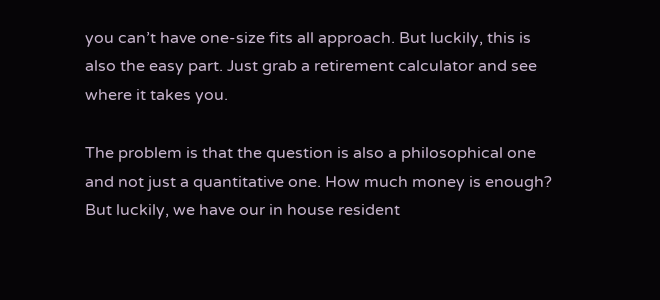you can’t have one-size fits all approach. But luckily, this is also the easy part. Just grab a retirement calculator and see where it takes you.

The problem is that the question is also a philosophical one and not just a quantitative one. How much money is enough? But luckily, we have our in house resident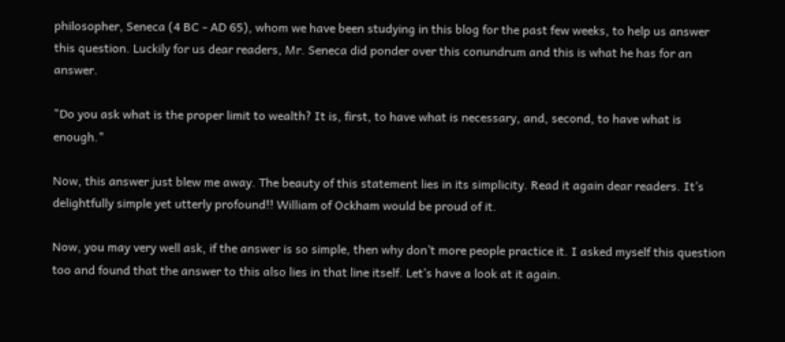philosopher, Seneca (4 BC - AD 65), whom we have been studying in this blog for the past few weeks, to help us answer this question. Luckily for us dear readers, Mr. Seneca did ponder over this conundrum and this is what he has for an answer.

"Do you ask what is the proper limit to wealth? It is, first, to have what is necessary, and, second, to have what is enough."

Now, this answer just blew me away. The beauty of this statement lies in its simplicity. Read it again dear readers. It’s delightfully simple yet utterly profound!! William of Ockham would be proud of it.

Now, you may very well ask, if the answer is so simple, then why don’t more people practice it. I asked myself this question too and found that the answer to this also lies in that line itself. Let’s have a look at it again.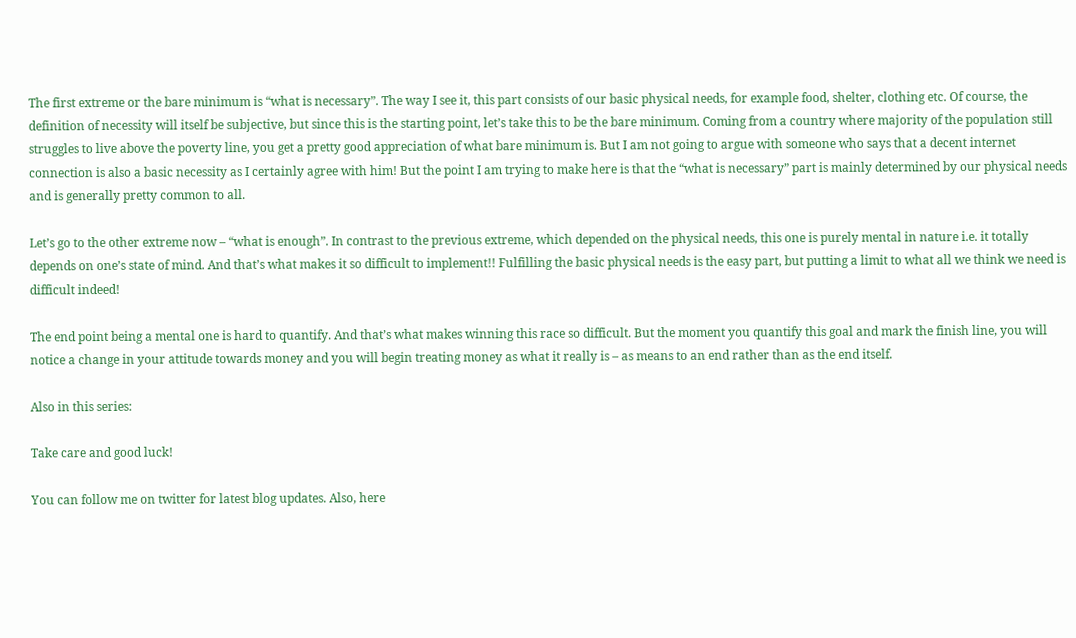The first extreme or the bare minimum is “what is necessary”. The way I see it, this part consists of our basic physical needs, for example food, shelter, clothing etc. Of course, the definition of necessity will itself be subjective, but since this is the starting point, let’s take this to be the bare minimum. Coming from a country where majority of the population still struggles to live above the poverty line, you get a pretty good appreciation of what bare minimum is. But I am not going to argue with someone who says that a decent internet connection is also a basic necessity as I certainly agree with him! But the point I am trying to make here is that the “what is necessary” part is mainly determined by our physical needs and is generally pretty common to all.

Let’s go to the other extreme now – “what is enough”. In contrast to the previous extreme, which depended on the physical needs, this one is purely mental in nature i.e. it totally depends on one’s state of mind. And that’s what makes it so difficult to implement!! Fulfilling the basic physical needs is the easy part, but putting a limit to what all we think we need is difficult indeed!

The end point being a mental one is hard to quantify. And that’s what makes winning this race so difficult. But the moment you quantify this goal and mark the finish line, you will notice a change in your attitude towards money and you will begin treating money as what it really is – as means to an end rather than as the end itself.

Also in this series:

Take care and good luck!

You can follow me on twitter for latest blog updates. Also, here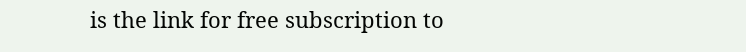is the link for free subscription to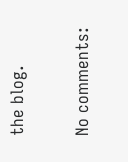the blog.

No comments: